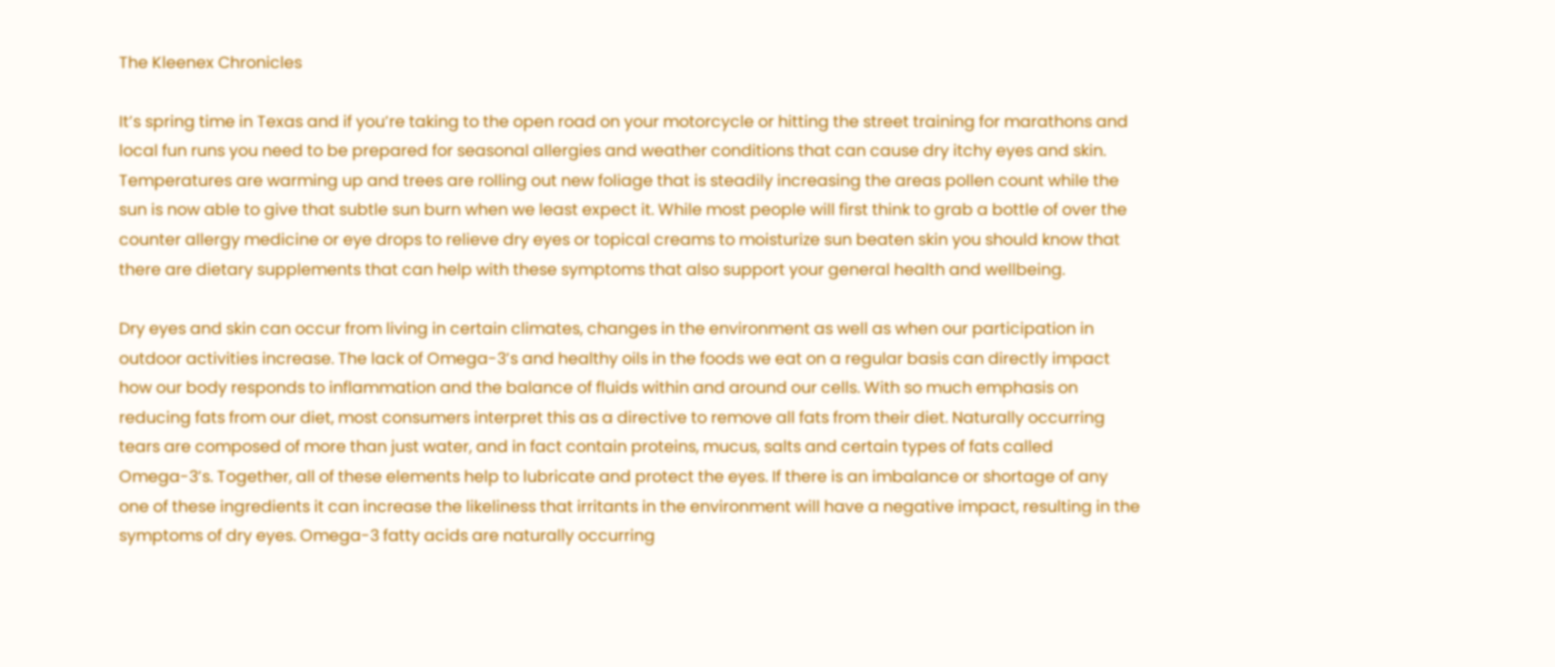The Kleenex Chronicles

It’s spring time in Texas and if you’re taking to the open road on your motorcycle or hitting the street training for marathons and local fun runs you need to be prepared for seasonal allergies and weather conditions that can cause dry itchy eyes and skin. Temperatures are warming up and trees are rolling out new foliage that is steadily increasing the areas pollen count while the sun is now able to give that subtle sun burn when we least expect it. While most people will first think to grab a bottle of over the counter allergy medicine or eye drops to relieve dry eyes or topical creams to moisturize sun beaten skin you should know that there are dietary supplements that can help with these symptoms that also support your general health and wellbeing.

Dry eyes and skin can occur from living in certain climates, changes in the environment as well as when our participation in outdoor activities increase. The lack of Omega-3’s and healthy oils in the foods we eat on a regular basis can directly impact how our body responds to inflammation and the balance of fluids within and around our cells. With so much emphasis on reducing fats from our diet, most consumers interpret this as a directive to remove all fats from their diet. Naturally occurring tears are composed of more than just water, and in fact contain proteins, mucus, salts and certain types of fats called Omega-3’s. Together, all of these elements help to lubricate and protect the eyes. If there is an imbalance or shortage of any one of these ingredients it can increase the likeliness that irritants in the environment will have a negative impact, resulting in the symptoms of dry eyes. Omega-3 fatty acids are naturally occurring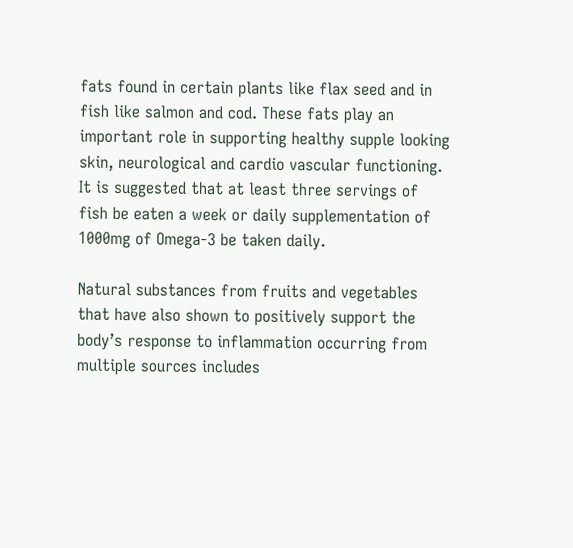fats found in certain plants like flax seed and in fish like salmon and cod. These fats play an important role in supporting healthy supple looking skin, neurological and cardio vascular functioning. It is suggested that at least three servings of fish be eaten a week or daily supplementation of 1000mg of Omega-3 be taken daily.

Natural substances from fruits and vegetables that have also shown to positively support the body’s response to inflammation occurring from multiple sources includes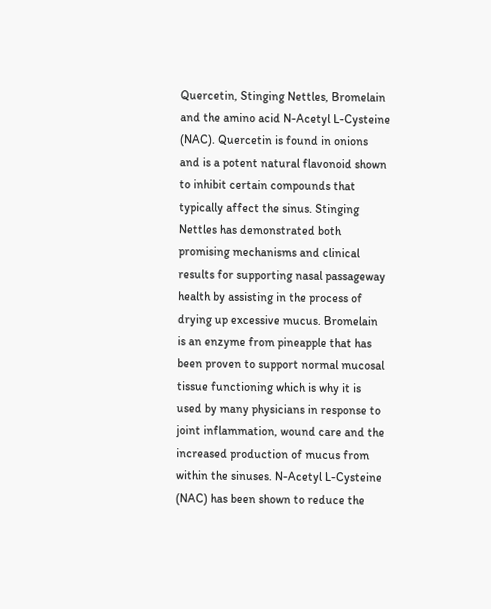Quercetin, Stinging Nettles, Bromelain and the amino acid N-Acetyl L-Cysteine (NAC). Quercetin is found in onions and is a potent natural flavonoid shown to inhibit certain compounds that typically affect the sinus. Stinging Nettles has demonstrated both promising mechanisms and clinical results for supporting nasal passageway health by assisting in the process of drying up excessive mucus. Bromelain is an enzyme from pineapple that has been proven to support normal mucosal tissue functioning which is why it is used by many physicians in response to joint inflammation, wound care and the increased production of mucus from within the sinuses. N-Acetyl L-Cysteine (NAC) has been shown to reduce the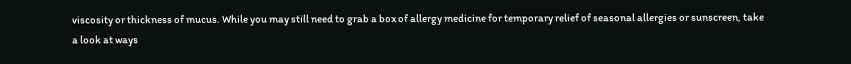viscosity or thickness of mucus. While you may still need to grab a box of allergy medicine for temporary relief of seasonal allergies or sunscreen, take a look at ways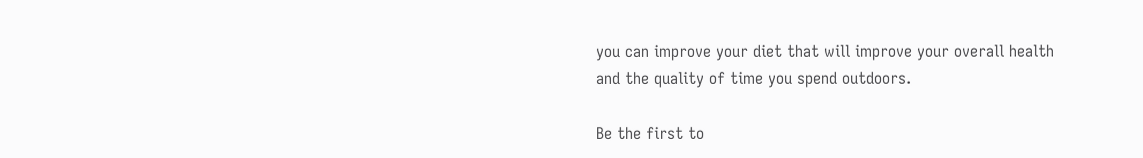you can improve your diet that will improve your overall health and the quality of time you spend outdoors.

Be the first to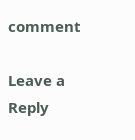comment

Leave a Reply